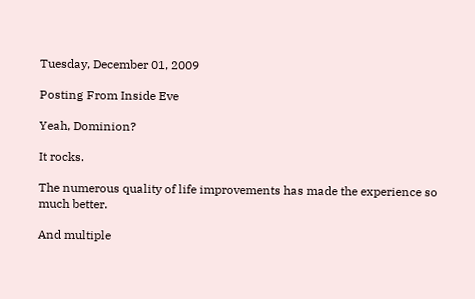Tuesday, December 01, 2009

Posting From Inside Eve

Yeah, Dominion?

It rocks.

The numerous quality of life improvements has made the experience so much better.

And multiple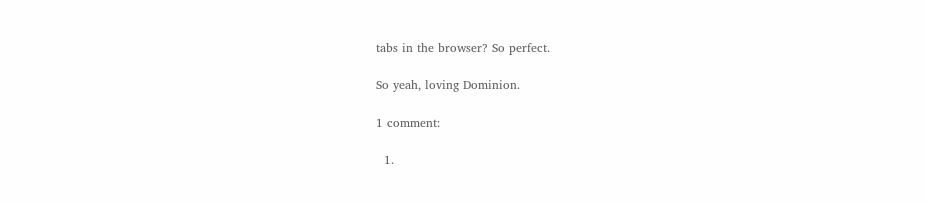tabs in the browser? So perfect.

So yeah, loving Dominion.

1 comment:

  1.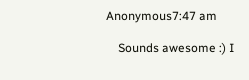Anonymous7:47 am

    Sounds awesome :) I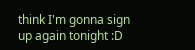think I'm gonna sign up again tonight :D